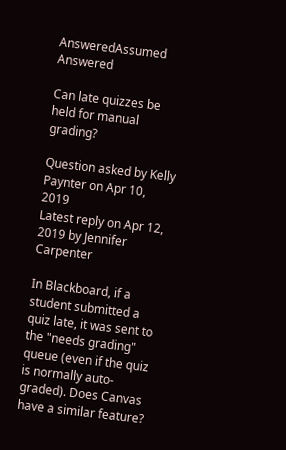AnsweredAssumed Answered

Can late quizzes be held for manual grading?

Question asked by Kelly Paynter on Apr 10, 2019
Latest reply on Apr 12, 2019 by Jennifer Carpenter

In Blackboard, if a student submitted a quiz late, it was sent to the "needs grading" queue (even if the quiz is normally auto-graded). Does Canvas have a similar feature?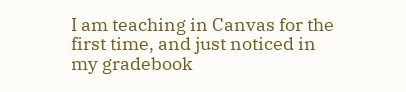I am teaching in Canvas for the first time, and just noticed in my gradebook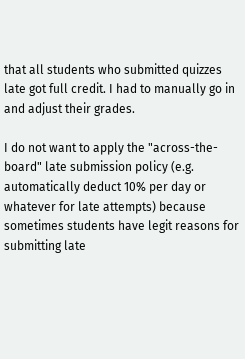that all students who submitted quizzes late got full credit. I had to manually go in and adjust their grades.

I do not want to apply the "across-the-board" late submission policy (e.g. automatically deduct 10% per day or whatever for late attempts) because sometimes students have legit reasons for submitting late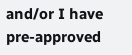and/or I have pre-approved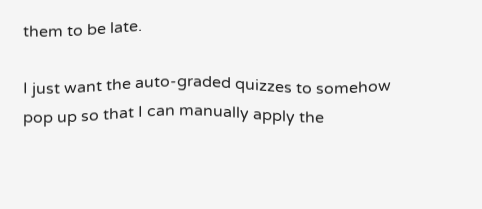them to be late.

I just want the auto-graded quizzes to somehow pop up so that I can manually apply the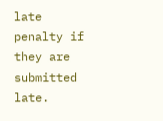late penalty if they are submitted late.